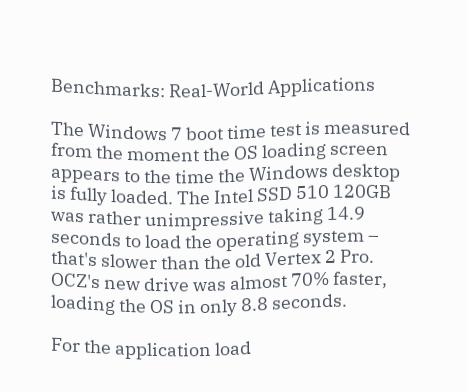Benchmarks: Real-World Applications

The Windows 7 boot time test is measured from the moment the OS loading screen appears to the time the Windows desktop is fully loaded. The Intel SSD 510 120GB was rather unimpressive taking 14.9 seconds to load the operating system – that's slower than the old Vertex 2 Pro. OCZ's new drive was almost 70% faster, loading the OS in only 8.8 seconds.

For the application load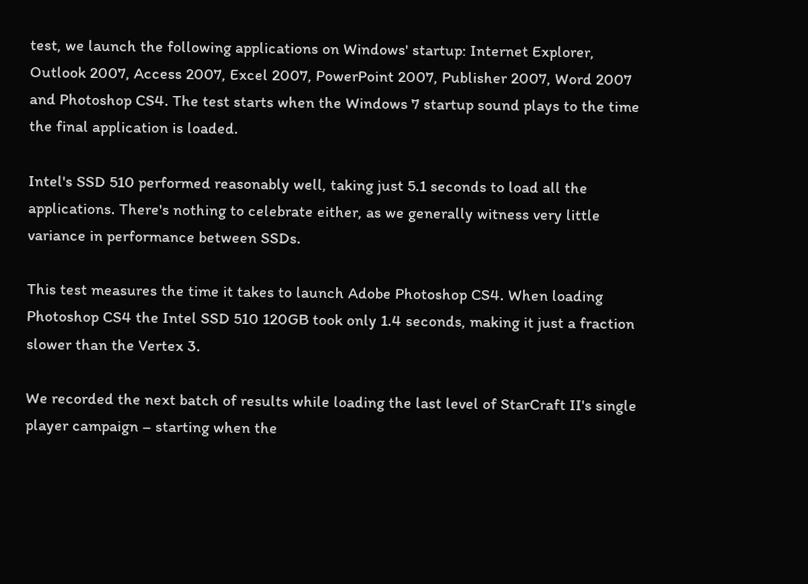test, we launch the following applications on Windows' startup: Internet Explorer, Outlook 2007, Access 2007, Excel 2007, PowerPoint 2007, Publisher 2007, Word 2007 and Photoshop CS4. The test starts when the Windows 7 startup sound plays to the time the final application is loaded.

Intel's SSD 510 performed reasonably well, taking just 5.1 seconds to load all the applications. There's nothing to celebrate either, as we generally witness very little variance in performance between SSDs.

This test measures the time it takes to launch Adobe Photoshop CS4. When loading Photoshop CS4 the Intel SSD 510 120GB took only 1.4 seconds, making it just a fraction slower than the Vertex 3.

We recorded the next batch of results while loading the last level of StarCraft II's single player campaign – starting when the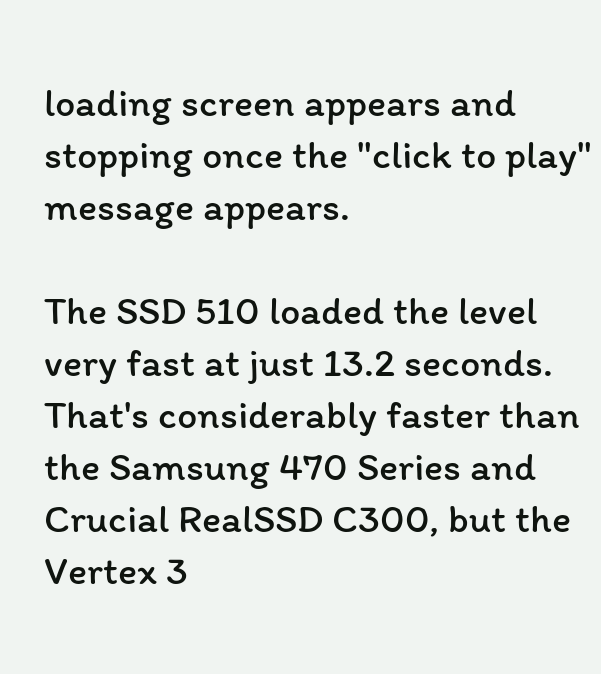loading screen appears and stopping once the "click to play" message appears.

The SSD 510 loaded the level very fast at just 13.2 seconds. That's considerably faster than the Samsung 470 Series and Crucial RealSSD C300, but the Vertex 3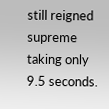still reigned supreme taking only 9.5 seconds.